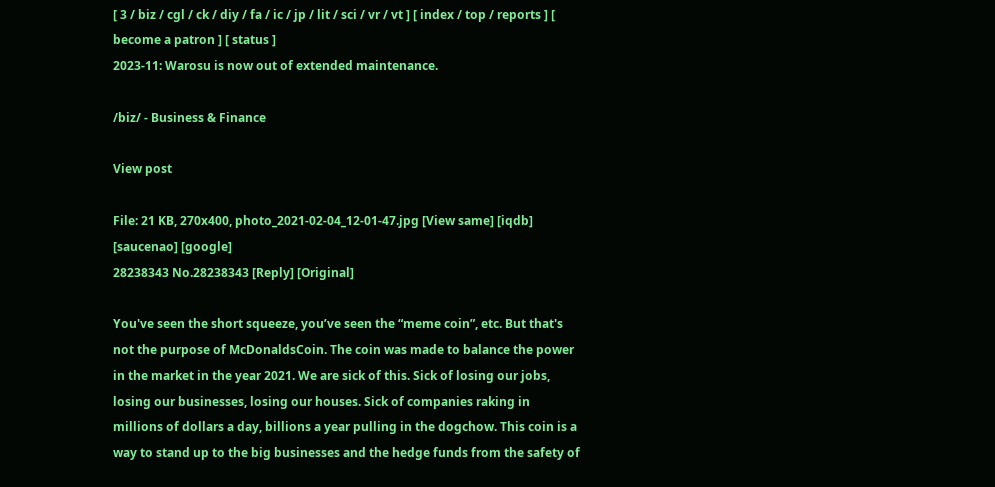[ 3 / biz / cgl / ck / diy / fa / ic / jp / lit / sci / vr / vt ] [ index / top / reports ] [ become a patron ] [ status ]
2023-11: Warosu is now out of extended maintenance.

/biz/ - Business & Finance

View post

File: 21 KB, 270x400, photo_2021-02-04_12-01-47.jpg [View same] [iqdb] [saucenao] [google]
28238343 No.28238343 [Reply] [Original]

You've seen the short squeeze, you’ve seen the “meme coin”, etc. But that's not the purpose of McDonaldsCoin. The coin was made to balance the power in the market in the year 2021. We are sick of this. Sick of losing our jobs, losing our businesses, losing our houses. Sick of companies raking in millions of dollars a day, billions a year pulling in the dogchow. This coin is a way to stand up to the big businesses and the hedge funds from the safety of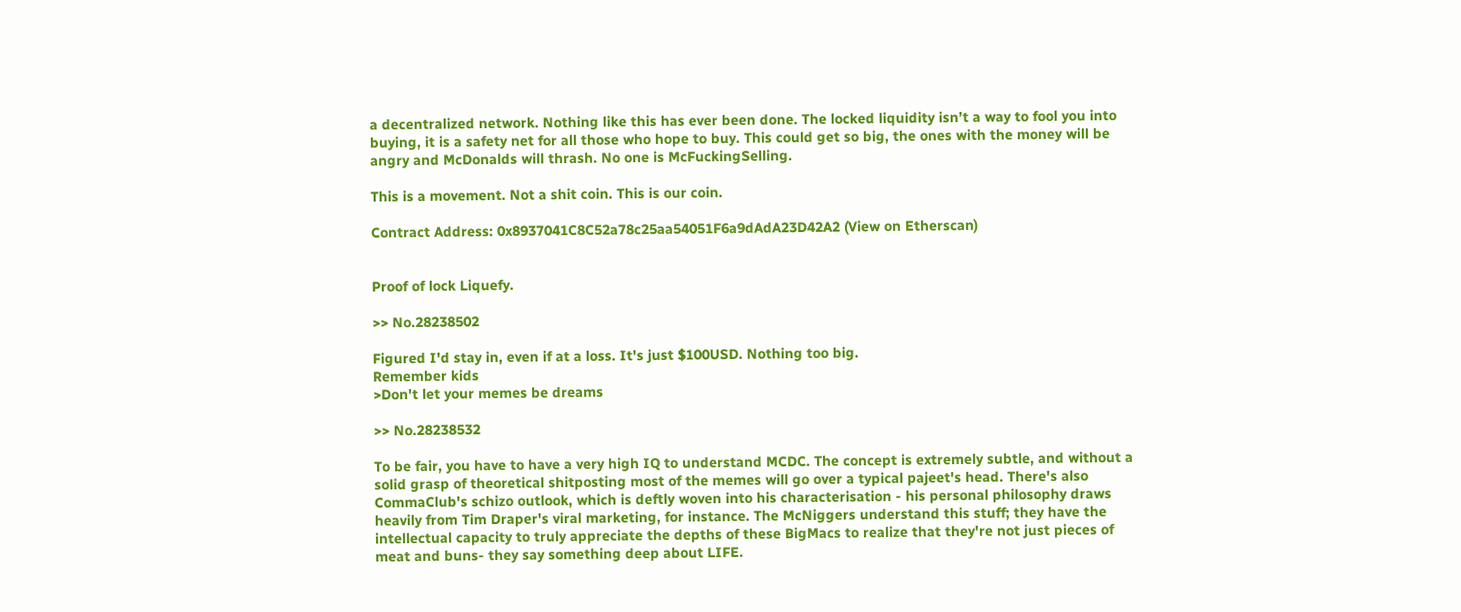a decentralized network. Nothing like this has ever been done. The locked liquidity isn’t a way to fool you into buying, it is a safety net for all those who hope to buy. This could get so big, the ones with the money will be angry and McDonalds will thrash. No one is McFuckingSelling.

This is a movement. Not a shit coin. This is our coin.

Contract Address: 0x8937041C8C52a78c25aa54051F6a9dAdA23D42A2 (View on Etherscan)


Proof of lock Liquefy.

>> No.28238502

Figured I'd stay in, even if at a loss. It's just $100USD. Nothing too big.
Remember kids
>Don't let your memes be dreams

>> No.28238532

To be fair, you have to have a very high IQ to understand MCDC. The concept is extremely subtle, and without a solid grasp of theoretical shitposting most of the memes will go over a typical pajeet's head. There's also CommaClub's schizo outlook, which is deftly woven into his characterisation - his personal philosophy draws heavily from Tim Draper's viral marketing, for instance. The McNiggers understand this stuff; they have the intellectual capacity to truly appreciate the depths of these BigMacs to realize that they're not just pieces of meat and buns- they say something deep about LIFE.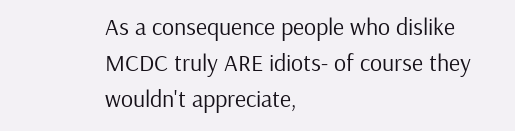As a consequence people who dislike MCDC truly ARE idiots- of course they wouldn't appreciate,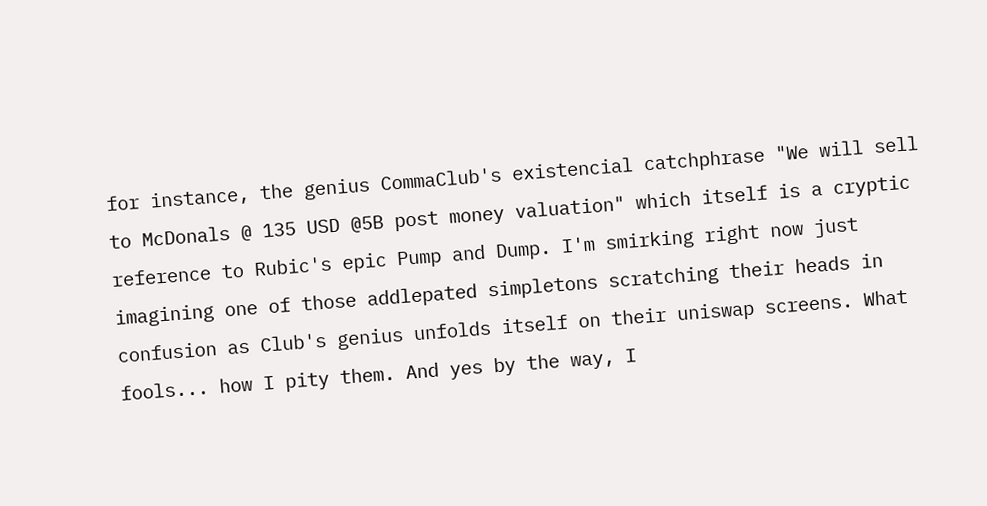for instance, the genius CommaClub's existencial catchphrase "We will sell to McDonals @ 135 USD @5B post money valuation" which itself is a cryptic reference to Rubic's epic Pump and Dump. I'm smirking right now just imagining one of those addlepated simpletons scratching their heads in confusion as Club's genius unfolds itself on their uniswap screens. What fools... how I pity them. And yes by the way, I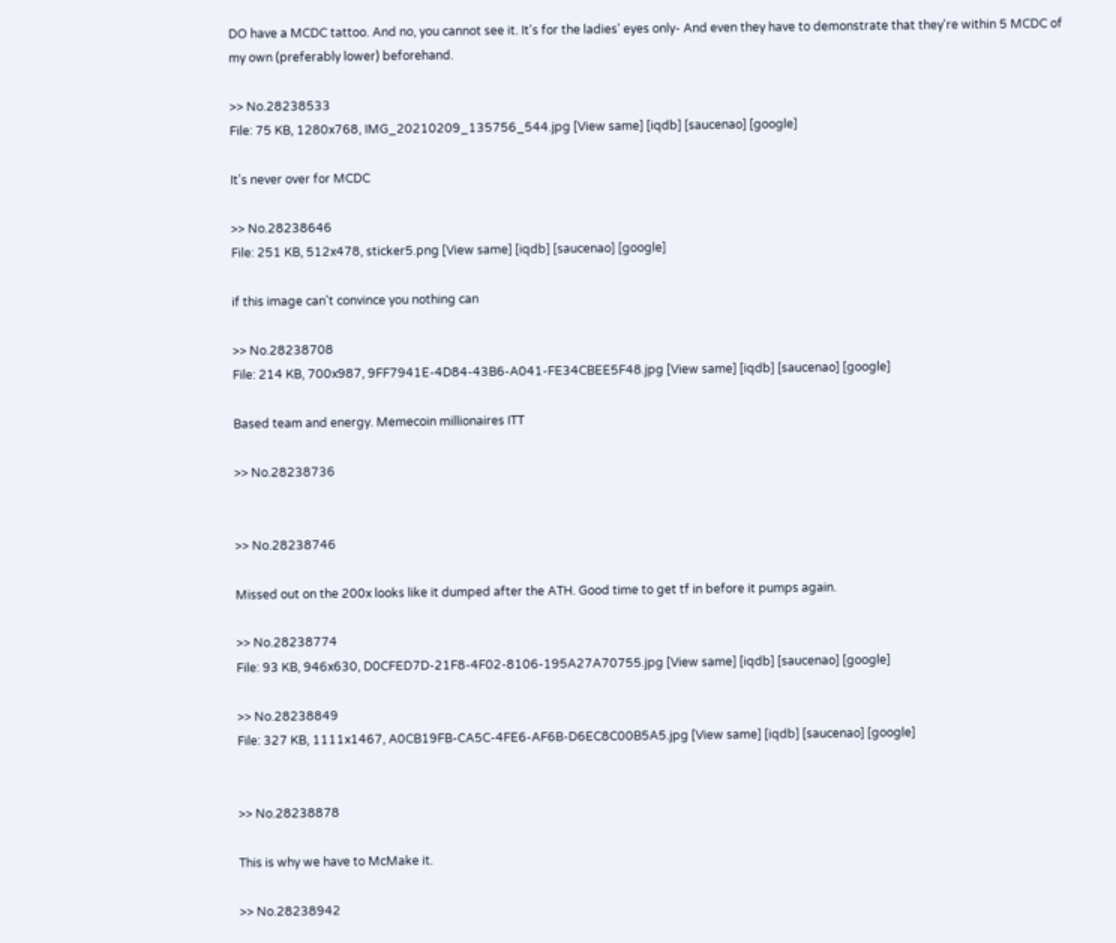DO have a MCDC tattoo. And no, you cannot see it. It's for the ladies' eyes only- And even they have to demonstrate that they're within 5 MCDC of my own (preferably lower) beforehand.

>> No.28238533
File: 75 KB, 1280x768, IMG_20210209_135756_544.jpg [View same] [iqdb] [saucenao] [google]

It's never over for MCDC

>> No.28238646
File: 251 KB, 512x478, sticker5.png [View same] [iqdb] [saucenao] [google]

if this image can't convince you nothing can

>> No.28238708
File: 214 KB, 700x987, 9FF7941E-4D84-43B6-A041-FE34CBEE5F48.jpg [View same] [iqdb] [saucenao] [google]

Based team and energy. Memecoin millionaires ITT

>> No.28238736


>> No.28238746

Missed out on the 200x looks like it dumped after the ATH. Good time to get tf in before it pumps again.

>> No.28238774
File: 93 KB, 946x630, D0CFED7D-21F8-4F02-8106-195A27A70755.jpg [View same] [iqdb] [saucenao] [google]

>> No.28238849
File: 327 KB, 1111x1467, A0CB19FB-CA5C-4FE6-AF6B-D6EC8C00B5A5.jpg [View same] [iqdb] [saucenao] [google]


>> No.28238878

This is why we have to McMake it.

>> No.28238942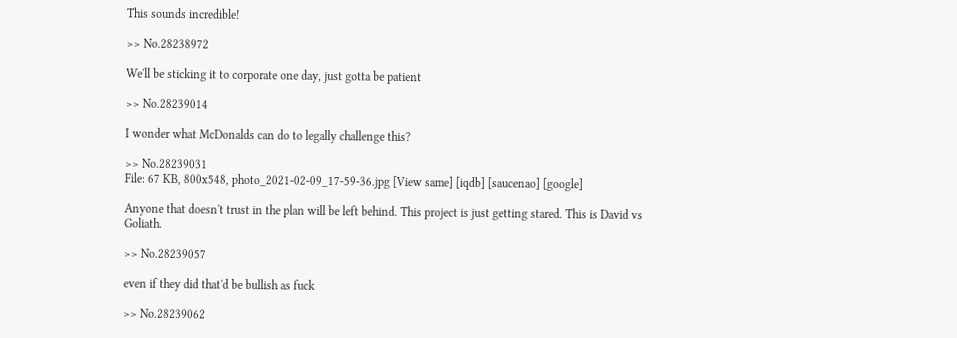This sounds incredible!

>> No.28238972

We'll be sticking it to corporate one day, just gotta be patient

>> No.28239014

I wonder what McDonalds can do to legally challenge this?

>> No.28239031
File: 67 KB, 800x548, photo_2021-02-09_17-59-36.jpg [View same] [iqdb] [saucenao] [google]

Anyone that doesn't trust in the plan will be left behind. This project is just getting stared. This is David vs Goliath.

>> No.28239057

even if they did that'd be bullish as fuck

>> No.28239062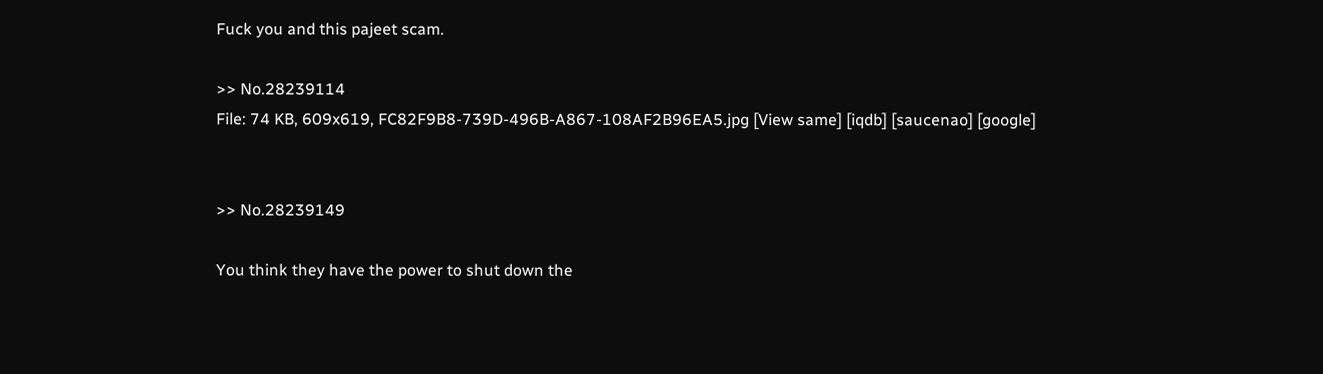Fuck you and this pajeet scam.

>> No.28239114
File: 74 KB, 609x619, FC82F9B8-739D-496B-A867-108AF2B96EA5.jpg [View same] [iqdb] [saucenao] [google]


>> No.28239149

You think they have the power to shut down the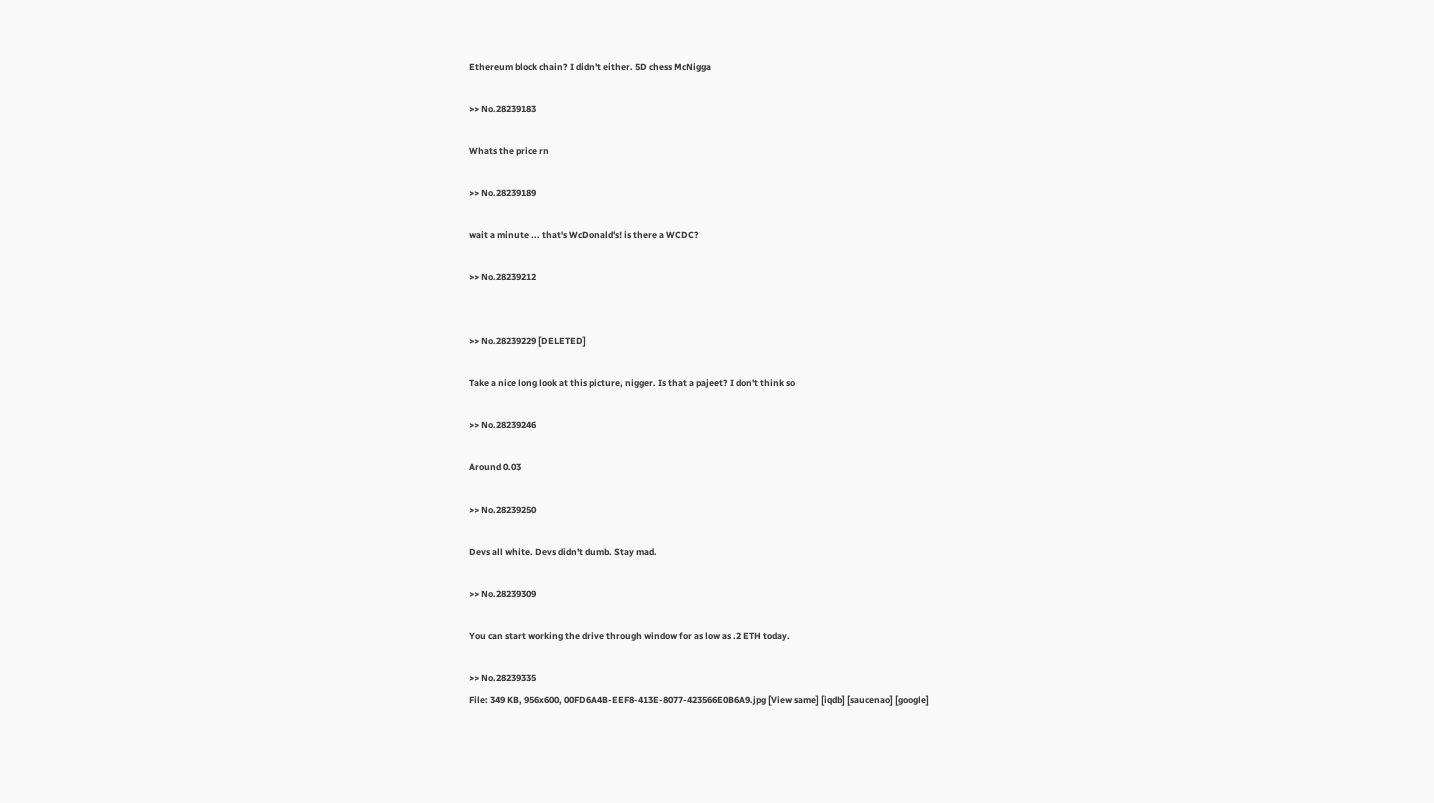Ethereum block chain? I didn't either. 5D chess McNigga

>> No.28239183

Whats the price rn

>> No.28239189

wait a minute ... that's WcDonald's! is there a WCDC?

>> No.28239212


>> No.28239229 [DELETED]

Take a nice long look at this picture, nigger. Is that a pajeet? I don't think so

>> No.28239246

Around 0.03

>> No.28239250

Devs all white. Devs didn't dumb. Stay mad.

>> No.28239309

You can start working the drive through window for as low as .2 ETH today.

>> No.28239335
File: 349 KB, 956x600, 00FD6A4B-EEF8-413E-8077-423566E0B6A9.jpg [View same] [iqdb] [saucenao] [google]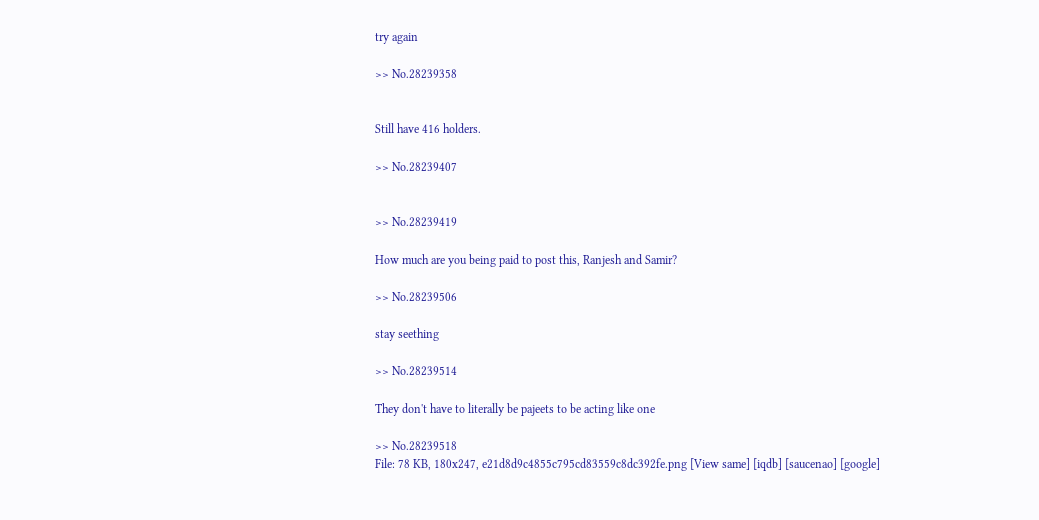try again

>> No.28239358


Still have 416 holders.

>> No.28239407


>> No.28239419

How much are you being paid to post this, Ranjesh and Samir?

>> No.28239506

stay seething

>> No.28239514

They don't have to literally be pajeets to be acting like one

>> No.28239518
File: 78 KB, 180x247, e21d8d9c4855c795cd83559c8dc392fe.png [View same] [iqdb] [saucenao] [google]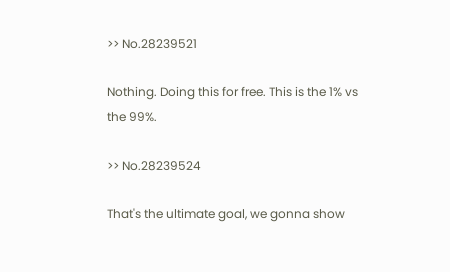>> No.28239521

Nothing. Doing this for free. This is the 1% vs the 99%.

>> No.28239524

That's the ultimate goal, we gonna show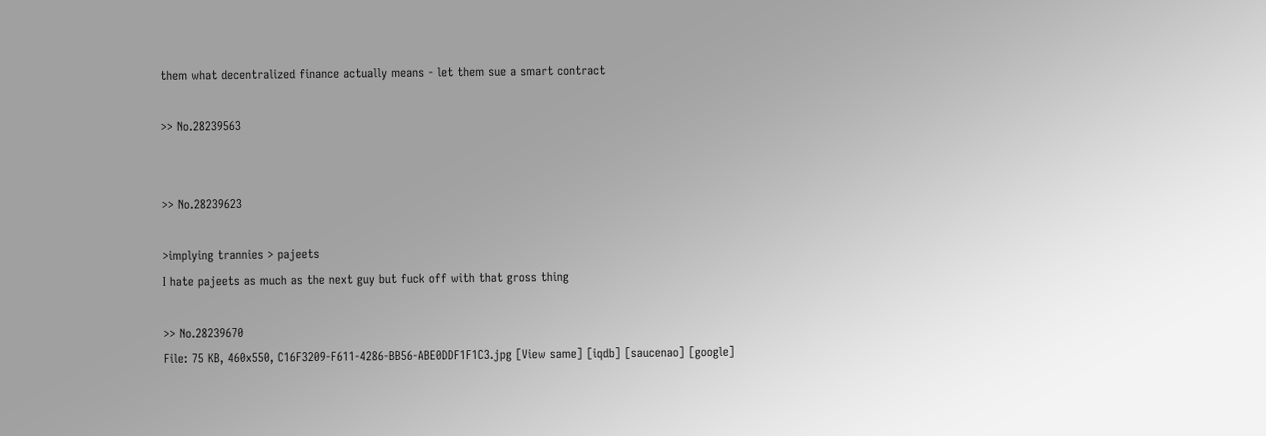them what decentralized finance actually means - let them sue a smart contract

>> No.28239563


>> No.28239623

>implying trannies > pajeets
I hate pajeets as much as the next guy but fuck off with that gross thing

>> No.28239670
File: 75 KB, 460x550, C16F3209-F611-4286-BB56-ABE0DDF1F1C3.jpg [View same] [iqdb] [saucenao] [google]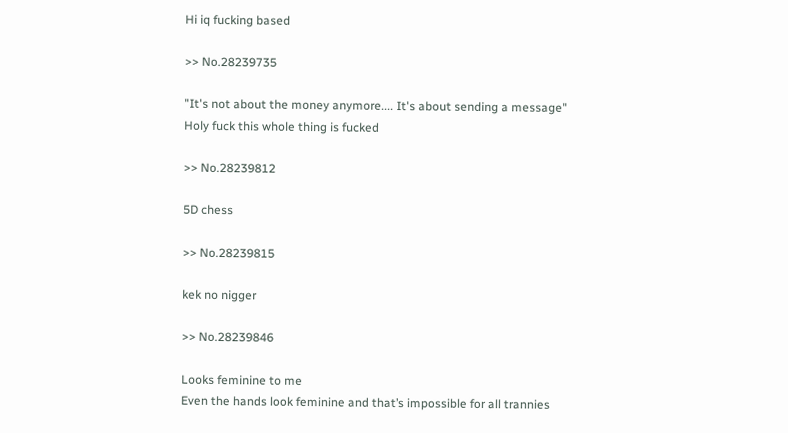Hi iq fucking based

>> No.28239735

"It's not about the money anymore.... It's about sending a message"
Holy fuck this whole thing is fucked

>> No.28239812

5D chess

>> No.28239815

kek no nigger

>> No.28239846

Looks feminine to me
Even the hands look feminine and that’s impossible for all trannies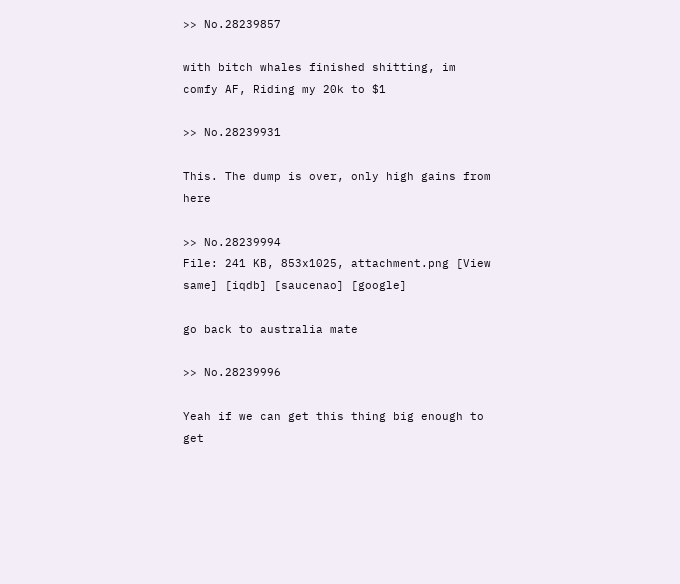>> No.28239857

with bitch whales finished shitting, im comfy AF, Riding my 20k to $1

>> No.28239931

This. The dump is over, only high gains from here

>> No.28239994
File: 241 KB, 853x1025, attachment.png [View same] [iqdb] [saucenao] [google]

go back to australia mate

>> No.28239996

Yeah if we can get this thing big enough to get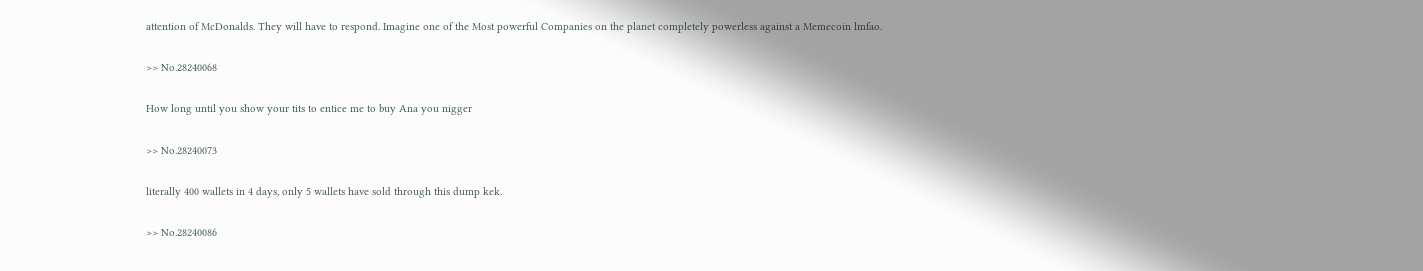attention of McDonalds. They will have to respond. Imagine one of the Most powerful Companies on the planet completely powerless against a Memecoin lmfao.

>> No.28240068

How long until you show your tits to entice me to buy Ana you nigger

>> No.28240073

literally 400 wallets in 4 days, only 5 wallets have sold through this dump kek.

>> No.28240086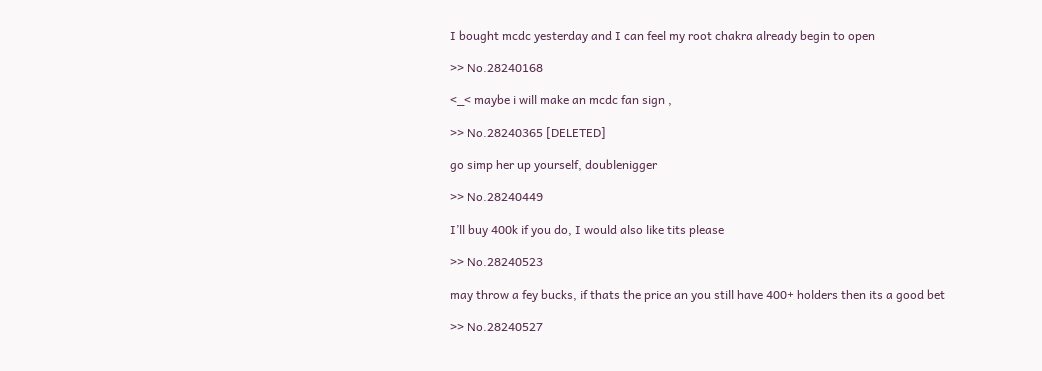I bought mcdc yesterday and I can feel my root chakra already begin to open

>> No.28240168

<_< maybe i will make an mcdc fan sign ,

>> No.28240365 [DELETED]

go simp her up yourself, doublenigger

>> No.28240449

I’ll buy 400k if you do, I would also like tits please

>> No.28240523

may throw a fey bucks, if thats the price an you still have 400+ holders then its a good bet

>> No.28240527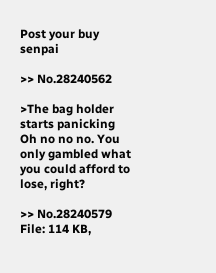Post your buy senpai

>> No.28240562

>The bag holder starts panicking
Oh no no no. You only gambled what you could afford to lose, right?

>> No.28240579
File: 114 KB,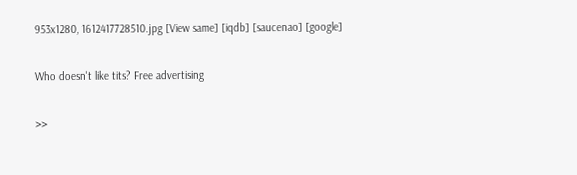953x1280, 1612417728510.jpg [View same] [iqdb] [saucenao] [google]

Who doesn't like tits? Free advertising

>>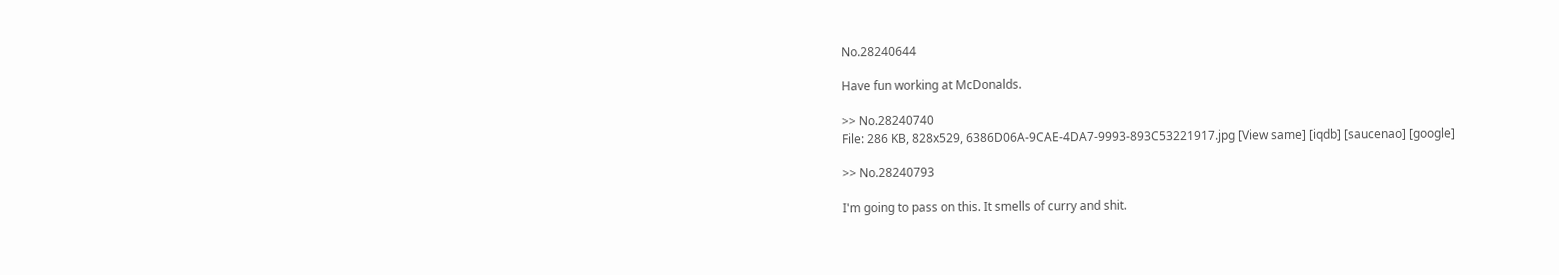No.28240644

Have fun working at McDonalds.

>> No.28240740
File: 286 KB, 828x529, 6386D06A-9CAE-4DA7-9993-893C53221917.jpg [View same] [iqdb] [saucenao] [google]

>> No.28240793

I'm going to pass on this. It smells of curry and shit.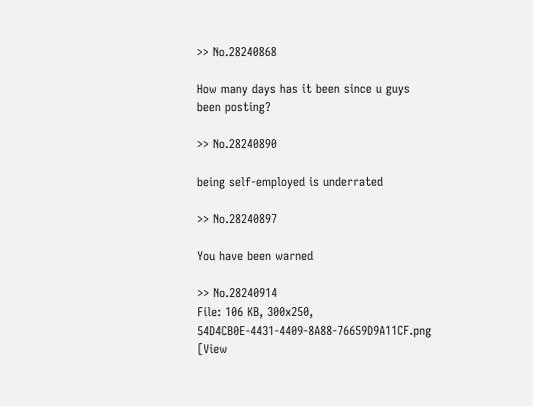>> No.28240868

How many days has it been since u guys been posting?

>> No.28240890

being self-employed is underrated

>> No.28240897

You have been warned

>> No.28240914
File: 106 KB, 300x250, 54D4CB0E-4431-4409-8A88-76659D9A11CF.png [View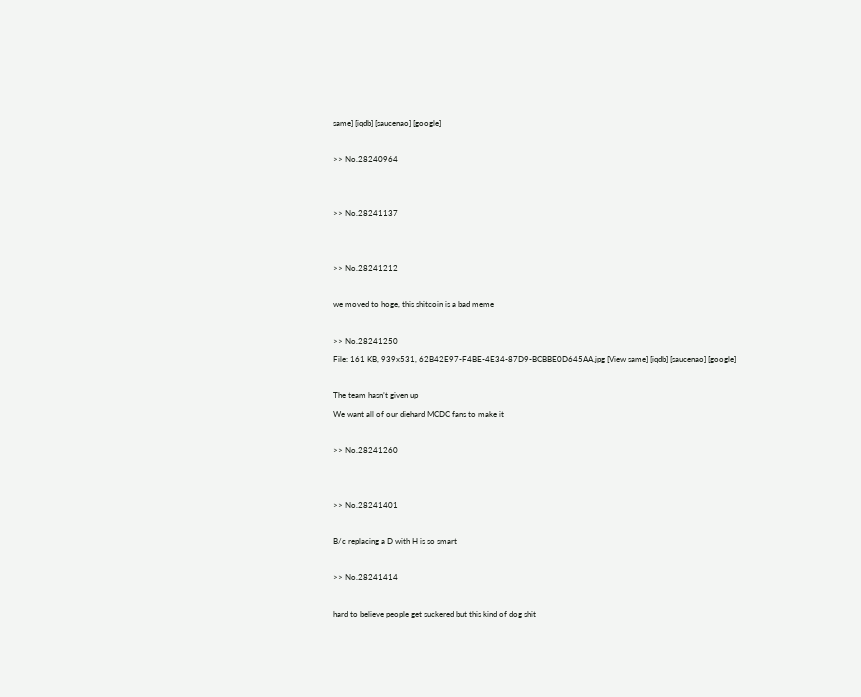same] [iqdb] [saucenao] [google]

>> No.28240964


>> No.28241137


>> No.28241212

we moved to hoge, this shitcoin is a bad meme

>> No.28241250
File: 161 KB, 939x531, 62B42E97-F4BE-4E34-87D9-BCBBE0D645AA.jpg [View same] [iqdb] [saucenao] [google]

The team hasn’t given up
We want all of our diehard MCDC fans to make it

>> No.28241260


>> No.28241401

B/c replacing a D with H is so smart

>> No.28241414

hard to believe people get suckered but this kind of dog shit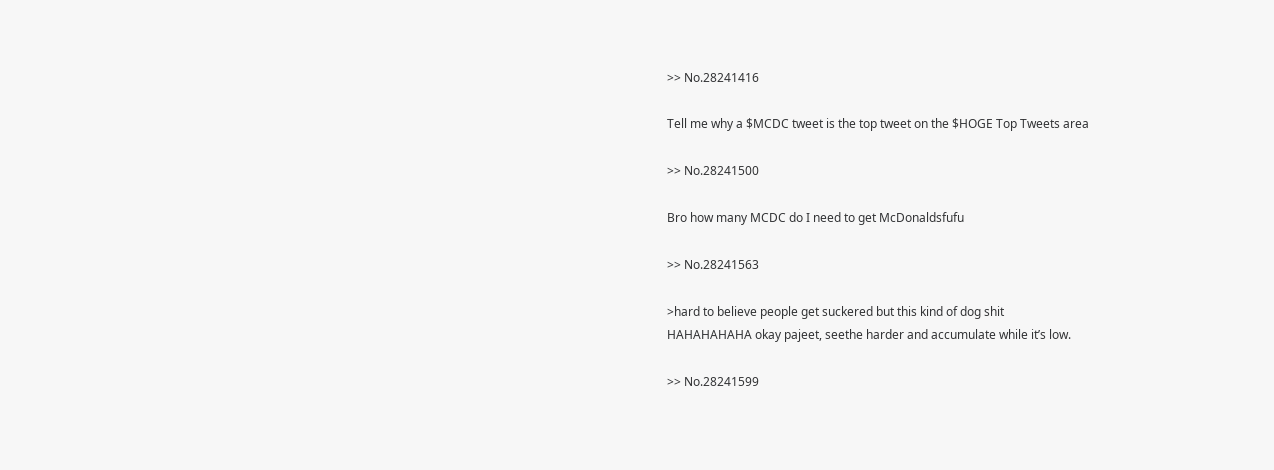>> No.28241416

Tell me why a $MCDC tweet is the top tweet on the $HOGE Top Tweets area

>> No.28241500

Bro how many MCDC do I need to get McDonaldsfufu

>> No.28241563

>hard to believe people get suckered but this kind of dog shit
HAHAHAHAHA okay pajeet, seethe harder and accumulate while it’s low.

>> No.28241599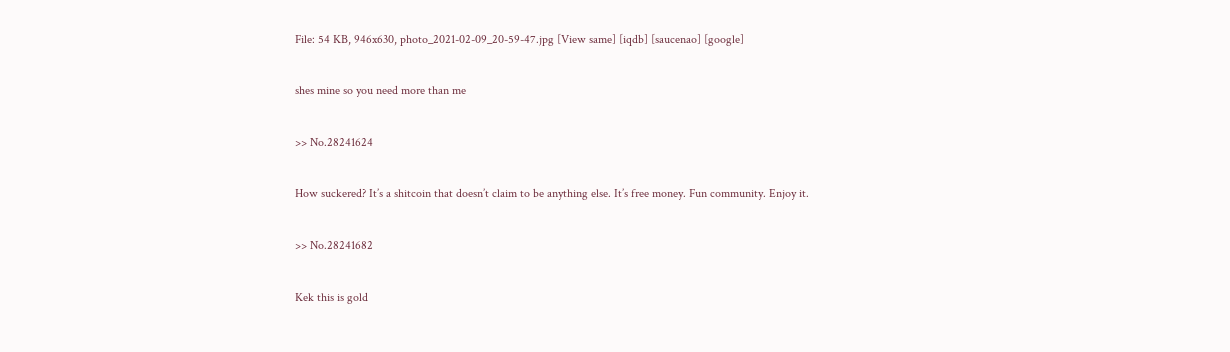File: 54 KB, 946x630, photo_2021-02-09_20-59-47.jpg [View same] [iqdb] [saucenao] [google]

shes mine so you need more than me

>> No.28241624

How suckered? It’s a shitcoin that doesn’t claim to be anything else. It’s free money. Fun community. Enjoy it.

>> No.28241682

Kek this is gold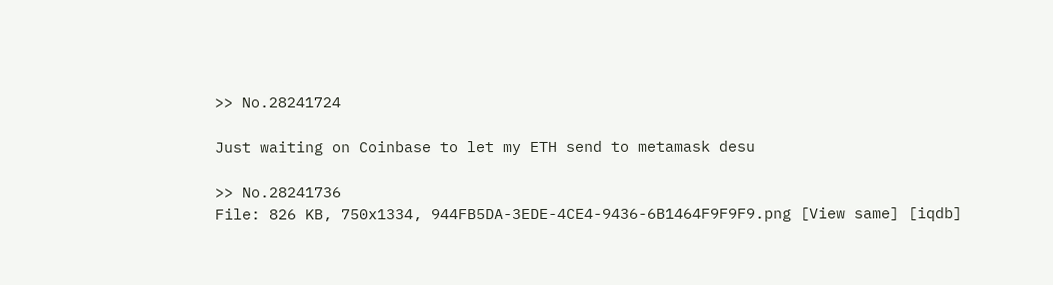>> No.28241724

Just waiting on Coinbase to let my ETH send to metamask desu

>> No.28241736
File: 826 KB, 750x1334, 944FB5DA-3EDE-4CE4-9436-6B1464F9F9F9.png [View same] [iqdb]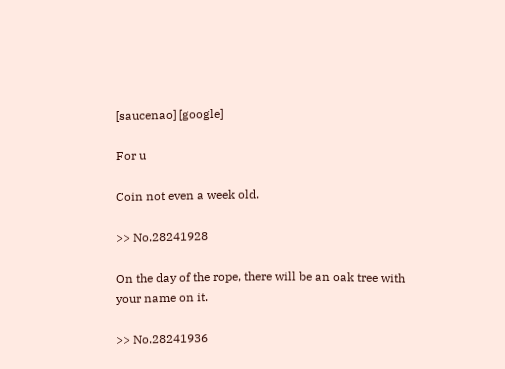[saucenao] [google]

For u

Coin not even a week old.

>> No.28241928

On the day of the rope, there will be an oak tree with your name on it.

>> No.28241936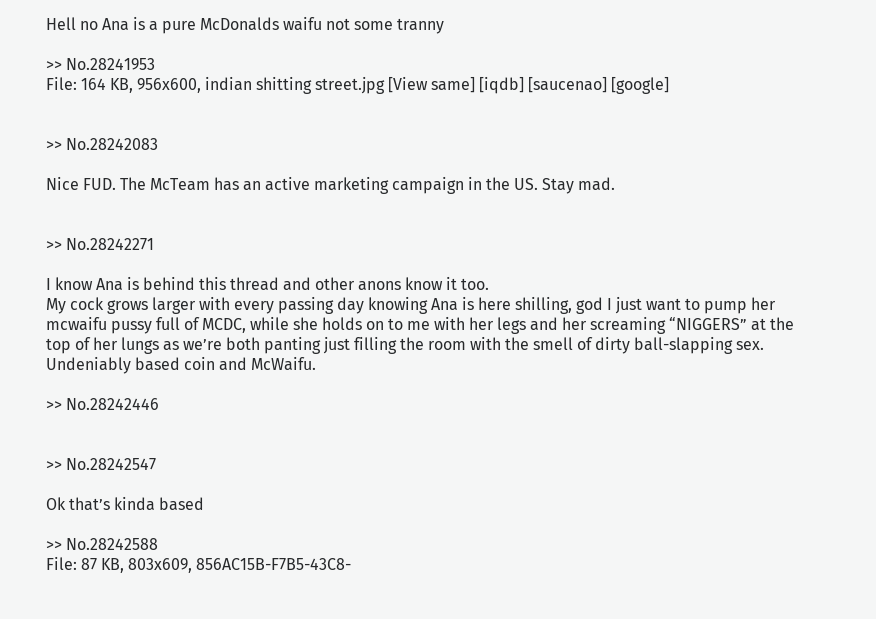Hell no Ana is a pure McDonalds waifu not some tranny

>> No.28241953
File: 164 KB, 956x600, indian shitting street.jpg [View same] [iqdb] [saucenao] [google]


>> No.28242083

Nice FUD. The McTeam has an active marketing campaign in the US. Stay mad.


>> No.28242271

I know Ana is behind this thread and other anons know it too.
My cock grows larger with every passing day knowing Ana is here shilling, god I just want to pump her mcwaifu pussy full of MCDC, while she holds on to me with her legs and her screaming “NIGGERS” at the top of her lungs as we’re both panting just filling the room with the smell of dirty ball-slapping sex.
Undeniably based coin and McWaifu.

>> No.28242446


>> No.28242547

Ok that’s kinda based

>> No.28242588
File: 87 KB, 803x609, 856AC15B-F7B5-43C8-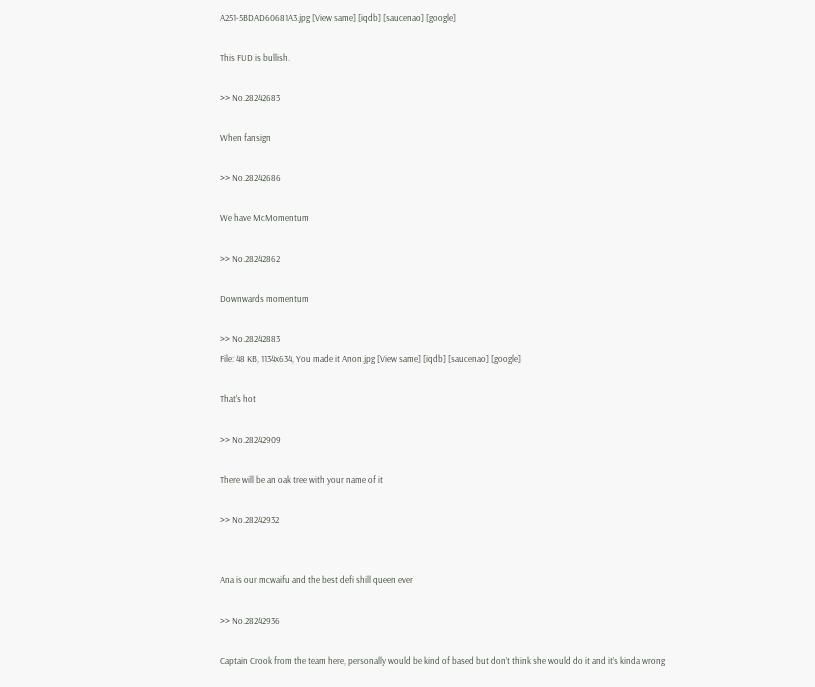A251-5BDAD60681A3.jpg [View same] [iqdb] [saucenao] [google]

This FUD is bullish.

>> No.28242683

When fansign

>> No.28242686

We have McMomentum

>> No.28242862

Downwards momentum

>> No.28242883
File: 48 KB, 1134x634, You made it Anon.jpg [View same] [iqdb] [saucenao] [google]

That's hot

>> No.28242909

There will be an oak tree with your name of it

>> No.28242932


Ana is our mcwaifu and the best defi shill queen ever

>> No.28242936

Captain Crook from the team here, personally would be kind of based but don’t think she would do it and it’s kinda wrong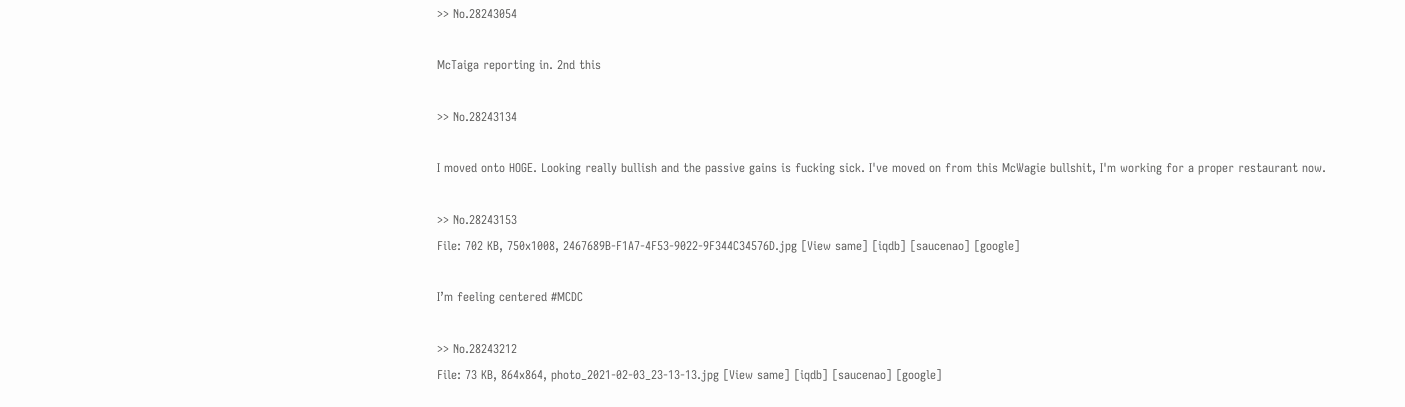>> No.28243054

McTaiga reporting in. 2nd this

>> No.28243134

I moved onto HOGE. Looking really bullish and the passive gains is fucking sick. I've moved on from this McWagie bullshit, I'm working for a proper restaurant now.

>> No.28243153
File: 702 KB, 750x1008, 2467689B-F1A7-4F53-9022-9F344C34576D.jpg [View same] [iqdb] [saucenao] [google]

I’m feeling centered #MCDC

>> No.28243212
File: 73 KB, 864x864, photo_2021-02-03_23-13-13.jpg [View same] [iqdb] [saucenao] [google]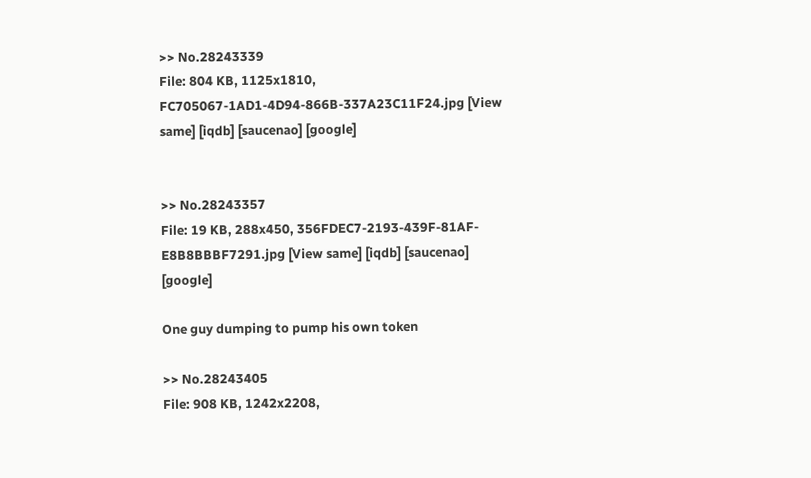>> No.28243339
File: 804 KB, 1125x1810, FC705067-1AD1-4D94-866B-337A23C11F24.jpg [View same] [iqdb] [saucenao] [google]


>> No.28243357
File: 19 KB, 288x450, 356FDEC7-2193-439F-81AF-E8B8BBBF7291.jpg [View same] [iqdb] [saucenao] [google]

One guy dumping to pump his own token

>> No.28243405
File: 908 KB, 1242x2208,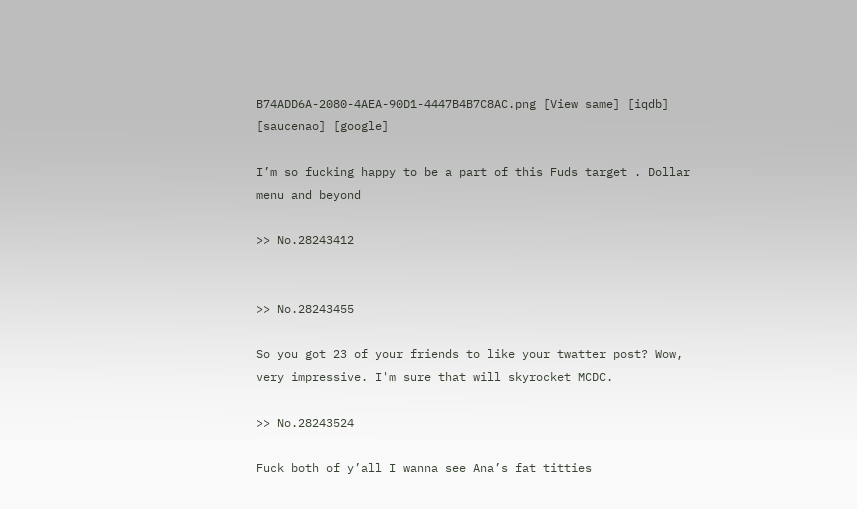B74ADD6A-2080-4AEA-90D1-4447B4B7C8AC.png [View same] [iqdb] [saucenao] [google]

I’m so fucking happy to be a part of this Fuds target . Dollar menu and beyond

>> No.28243412


>> No.28243455

So you got 23 of your friends to like your twatter post? Wow, very impressive. I'm sure that will skyrocket MCDC.

>> No.28243524

Fuck both of y’all I wanna see Ana’s fat titties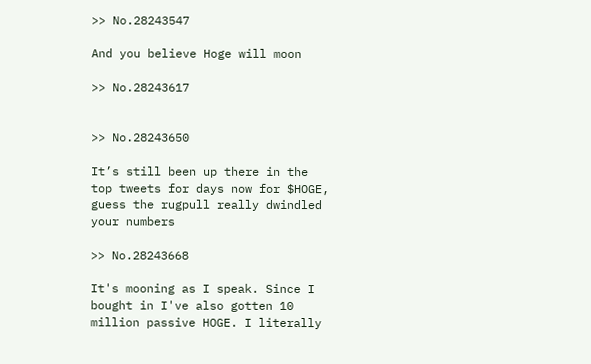>> No.28243547

And you believe Hoge will moon

>> No.28243617


>> No.28243650

It’s still been up there in the top tweets for days now for $HOGE, guess the rugpull really dwindled your numbers

>> No.28243668

It's mooning as I speak. Since I bought in I've also gotten 10 million passive HOGE. I literally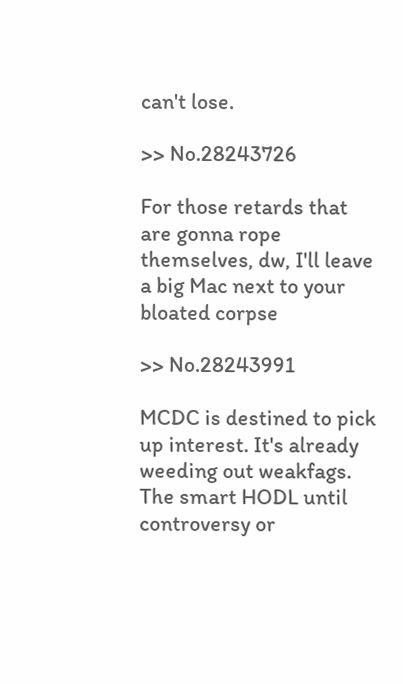can't lose.

>> No.28243726

For those retards that are gonna rope themselves, dw, I'll leave a big Mac next to your bloated corpse

>> No.28243991

MCDC is destined to pick up interest. It's already weeding out weakfags. The smart HODL until controversy or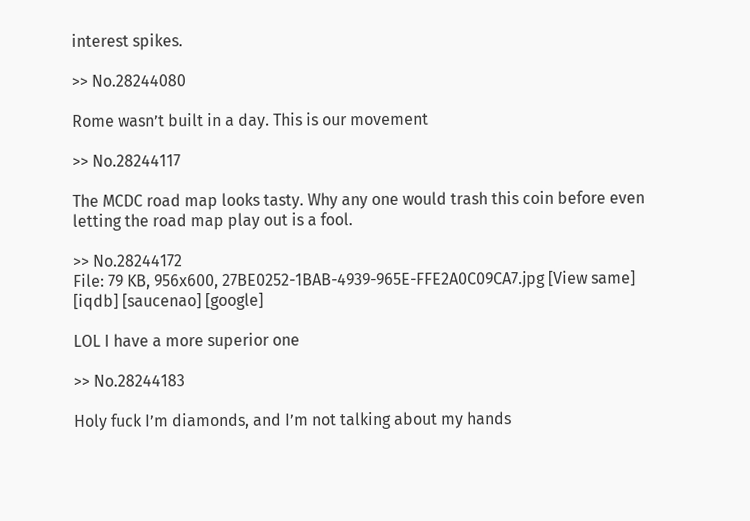interest spikes.

>> No.28244080

Rome wasn’t built in a day. This is our movement

>> No.28244117

The MCDC road map looks tasty. Why any one would trash this coin before even letting the road map play out is a fool.

>> No.28244172
File: 79 KB, 956x600, 27BE0252-1BAB-4939-965E-FFE2A0C09CA7.jpg [View same] [iqdb] [saucenao] [google]

LOL I have a more superior one

>> No.28244183

Holy fuck I’m diamonds, and I’m not talking about my hands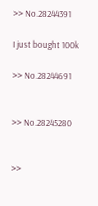>> No.28244391

I just bought 100k

>> No.28244691


>> No.28245280


>>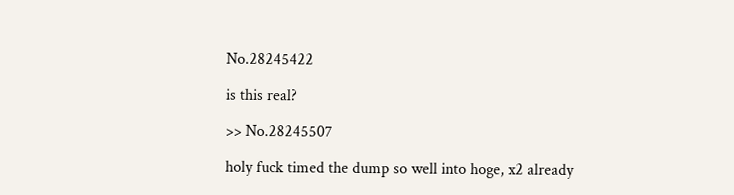No.28245422

is this real?

>> No.28245507

holy fuck timed the dump so well into hoge, x2 already